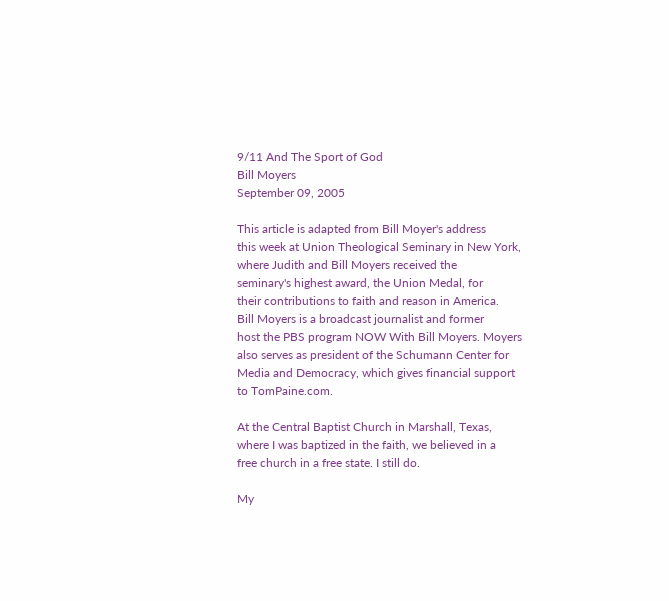9/11 And The Sport of God
Bill Moyers
September 09, 2005

This article is adapted from Bill Moyer's address
this week at Union Theological Seminary in New York,
where Judith and Bill Moyers received the
seminary's highest award, the Union Medal, for
their contributions to faith and reason in America.
Bill Moyers is a broadcast journalist and former
host the PBS program NOW With Bill Moyers. Moyers
also serves as president of the Schumann Center for
Media and Democracy, which gives financial support
to TomPaine.com.

At the Central Baptist Church in Marshall, Texas,
where I was baptized in the faith, we believed in a
free church in a free state. I still do.

My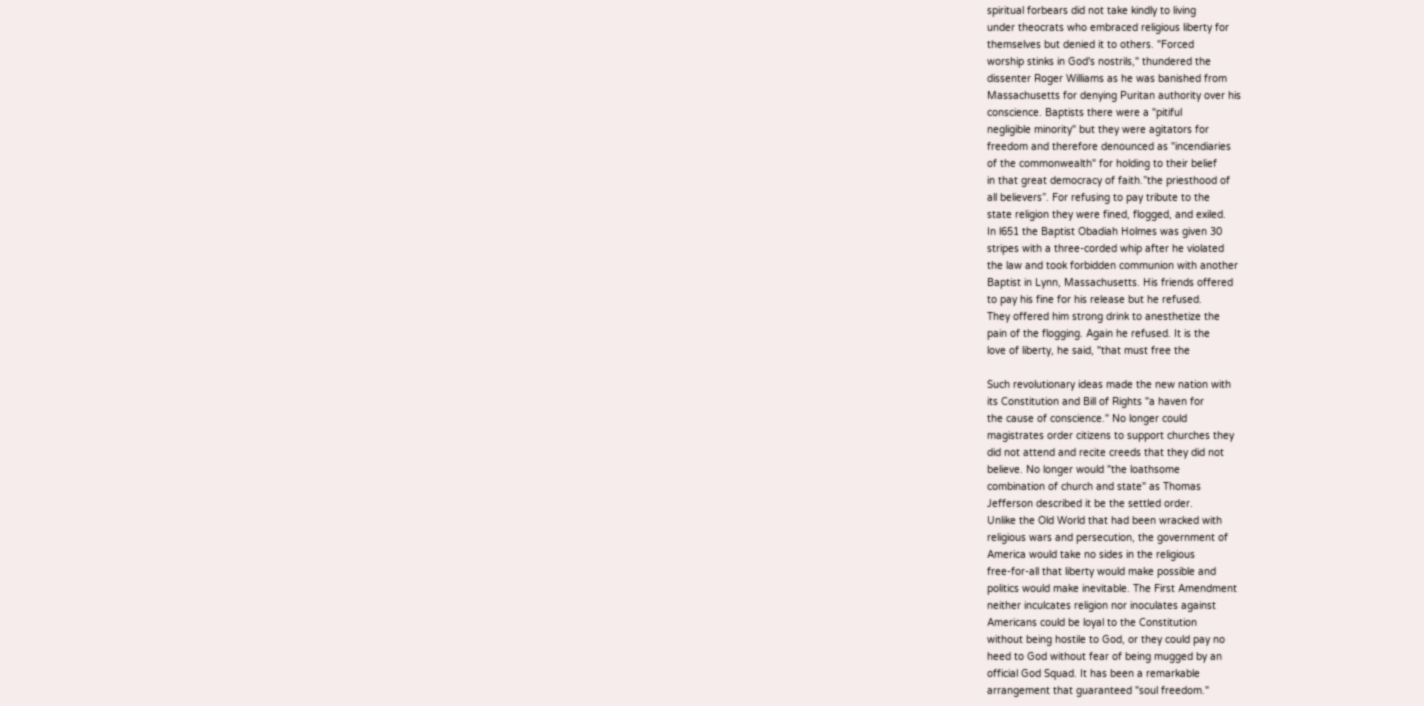spiritual forbears did not take kindly to living
under theocrats who embraced religious liberty for
themselves but denied it to others. "Forced
worship stinks in God's nostrils," thundered the
dissenter Roger Williams as he was banished from
Massachusetts for denying Puritan authority over his
conscience. Baptists there were a "pitiful
negligible minority" but they were agitators for
freedom and therefore denounced as "incendiaries
of the commonwealth" for holding to their belief
in that great democracy of faith.”the priesthood of
all believers”. For refusing to pay tribute to the
state religion they were fined, flogged, and exiled.
In l651 the Baptist Obadiah Holmes was given 30
stripes with a three-corded whip after he violated
the law and took forbidden communion with another
Baptist in Lynn, Massachusetts. His friends offered
to pay his fine for his release but he refused.
They offered him strong drink to anesthetize the
pain of the flogging. Again he refused. It is the
love of liberty, he said, "that must free the

Such revolutionary ideas made the new nation with
its Constitution and Bill of Rights "a haven for
the cause of conscience." No longer could
magistrates order citizens to support churches they
did not attend and recite creeds that they did not
believe. No longer would "the loathsome
combination of church and state" as Thomas
Jefferson described it be the settled order.
Unlike the Old World that had been wracked with
religious wars and persecution, the government of
America would take no sides in the religious
free-for-all that liberty would make possible and
politics would make inevitable. The First Amendment
neither inculcates religion nor inoculates against
Americans could be loyal to the Constitution
without being hostile to God, or they could pay no
heed to God without fear of being mugged by an
official God Squad. It has been a remarkable
arrangement that guaranteed "soul freedom."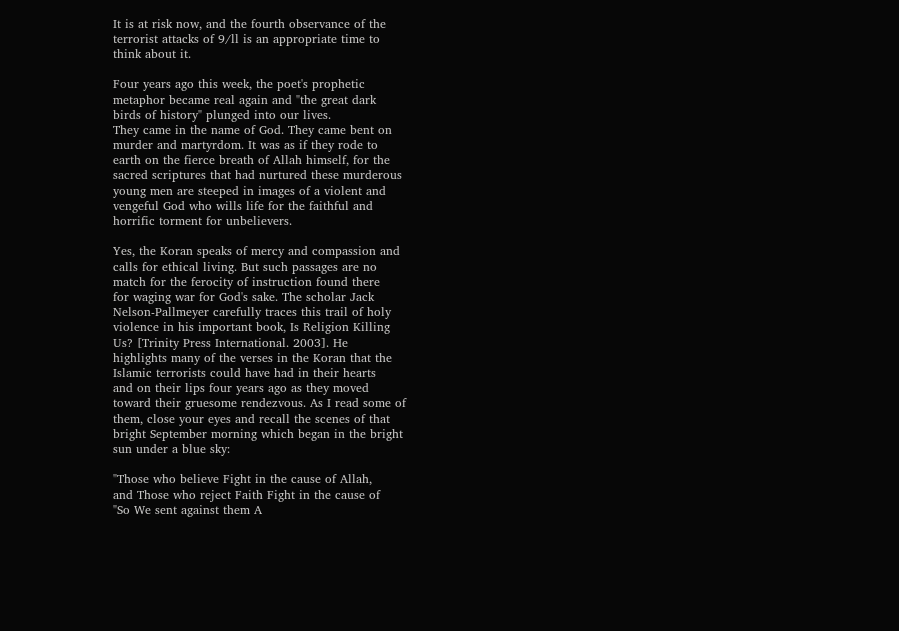It is at risk now, and the fourth observance of the
terrorist attacks of 9/ll is an appropriate time to
think about it.

Four years ago this week, the poet's prophetic
metaphor became real again and "the great dark
birds of history" plunged into our lives.
They came in the name of God. They came bent on
murder and martyrdom. It was as if they rode to
earth on the fierce breath of Allah himself, for the
sacred scriptures that had nurtured these murderous
young men are steeped in images of a violent and
vengeful God who wills life for the faithful and
horrific torment for unbelievers.

Yes, the Koran speaks of mercy and compassion and
calls for ethical living. But such passages are no
match for the ferocity of instruction found there
for waging war for God's sake. The scholar Jack
Nelson-Pallmeyer carefully traces this trail of holy
violence in his important book, Is Religion Killing
Us? [Trinity Press International. 2003]. He
highlights many of the verses in the Koran that the
Islamic terrorists could have had in their hearts
and on their lips four years ago as they moved
toward their gruesome rendezvous. As I read some of
them, close your eyes and recall the scenes of that
bright September morning which began in the bright
sun under a blue sky:

"Those who believe Fight in the cause of Allah,
and Those who reject Faith Fight in the cause of
"So We sent against them A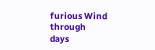furious Wind through
days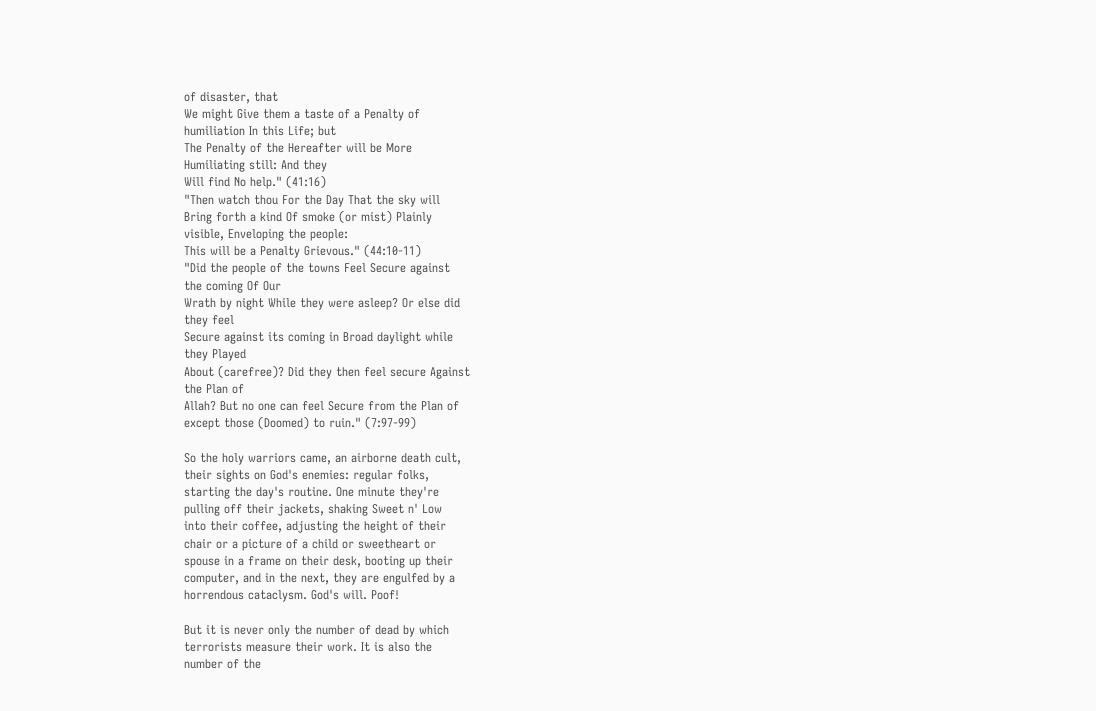of disaster, that
We might Give them a taste of a Penalty of
humiliation In this Life; but
The Penalty of the Hereafter will be More
Humiliating still: And they
Will find No help." (41:16)
"Then watch thou For the Day That the sky will
Bring forth a kind Of smoke (or mist) Plainly
visible, Enveloping the people:
This will be a Penalty Grievous." (44:10-11)
"Did the people of the towns Feel Secure against
the coming Of Our
Wrath by night While they were asleep? Or else did
they feel
Secure against its coming in Broad daylight while
they Played
About (carefree)? Did they then feel secure Against
the Plan of
Allah? But no one can feel Secure from the Plan of
except those (Doomed) to ruin." (7:97-99)

So the holy warriors came, an airborne death cult,
their sights on God's enemies: regular folks,
starting the day's routine. One minute they're
pulling off their jackets, shaking Sweet n' Low
into their coffee, adjusting the height of their
chair or a picture of a child or sweetheart or
spouse in a frame on their desk, booting up their
computer, and in the next, they are engulfed by a
horrendous cataclysm. God's will. Poof!

But it is never only the number of dead by which
terrorists measure their work. It is also the
number of the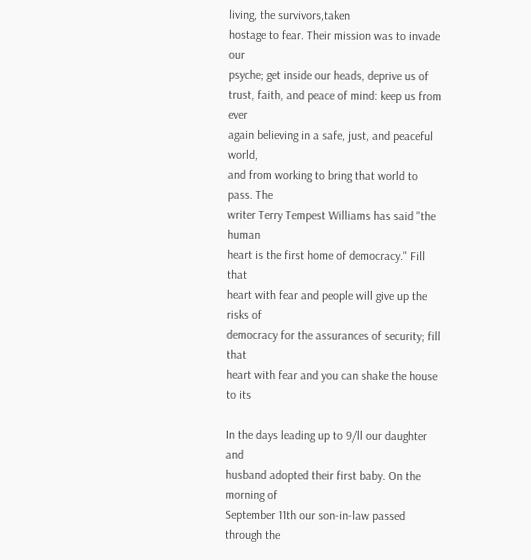living, the survivors,taken
hostage to fear. Their mission was to invade our
psyche; get inside our heads, deprive us of
trust, faith, and peace of mind: keep us from ever
again believing in a safe, just, and peaceful world,
and from working to bring that world to pass. The
writer Terry Tempest Williams has said "the human
heart is the first home of democracy." Fill that
heart with fear and people will give up the risks of
democracy for the assurances of security; fill that
heart with fear and you can shake the house to its

In the days leading up to 9/ll our daughter and
husband adopted their first baby. On the morning of
September 11th our son-in-law passed through the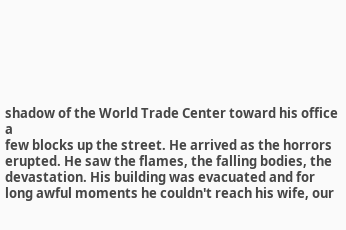shadow of the World Trade Center toward his office a
few blocks up the street. He arrived as the horrors
erupted. He saw the flames, the falling bodies, the
devastation. His building was evacuated and for
long awful moments he couldn't reach his wife, our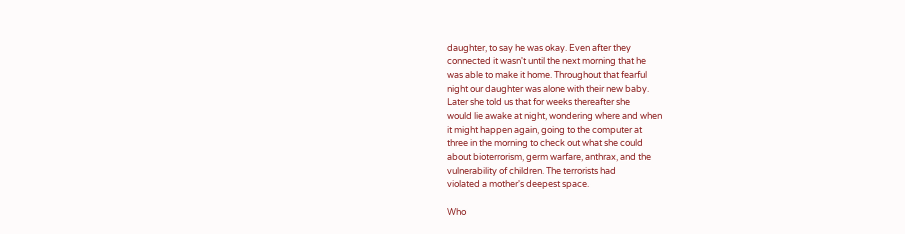daughter, to say he was okay. Even after they
connected it wasn't until the next morning that he
was able to make it home. Throughout that fearful
night our daughter was alone with their new baby.
Later she told us that for weeks thereafter she
would lie awake at night, wondering where and when
it might happen again, going to the computer at
three in the morning to check out what she could
about bioterrorism, germ warfare, anthrax, and the
vulnerability of children. The terrorists had
violated a mother's deepest space.

Who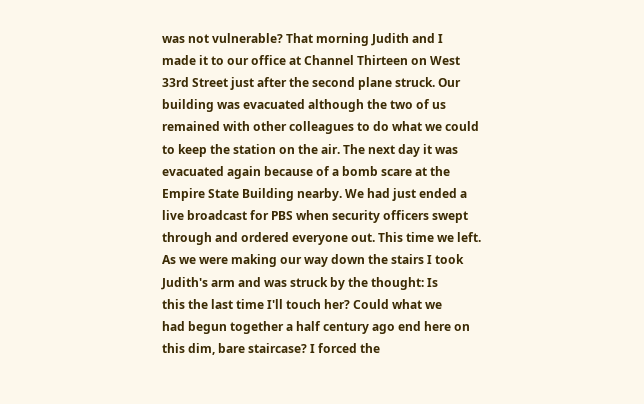was not vulnerable? That morning Judith and I
made it to our office at Channel Thirteen on West
33rd Street just after the second plane struck. Our
building was evacuated although the two of us
remained with other colleagues to do what we could
to keep the station on the air. The next day it was
evacuated again because of a bomb scare at the
Empire State Building nearby. We had just ended a
live broadcast for PBS when security officers swept
through and ordered everyone out. This time we left.
As we were making our way down the stairs I took
Judith's arm and was struck by the thought: Is
this the last time I'll touch her? Could what we
had begun together a half century ago end here on
this dim, bare staircase? I forced the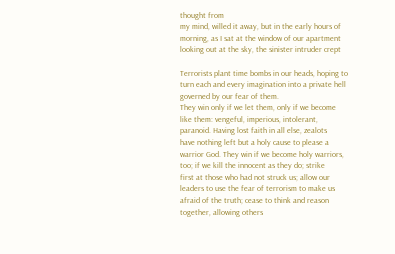thought from
my mind, willed it away, but in the early hours of
morning, as I sat at the window of our apartment
looking out at the sky, the sinister intruder crept

Terrorists plant time bombs in our heads, hoping to
turn each and every imagination into a private hell
governed by our fear of them.
They win only if we let them, only if we become
like them: vengeful, imperious, intolerant,
paranoid. Having lost faith in all else, zealots
have nothing left but a holy cause to please a
warrior God. They win if we become holy warriors,
too; if we kill the innocent as they do; strike
first at those who had not struck us; allow our
leaders to use the fear of terrorism to make us
afraid of the truth; cease to think and reason
together, allowing others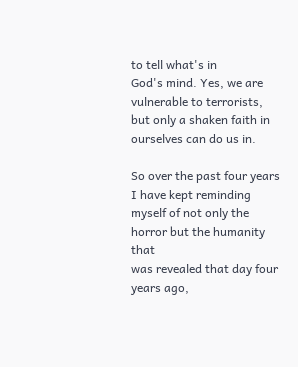to tell what's in
God's mind. Yes, we are vulnerable to terrorists,
but only a shaken faith in ourselves can do us in.

So over the past four years I have kept reminding
myself of not only the horror but the humanity that
was revealed that day four years ago,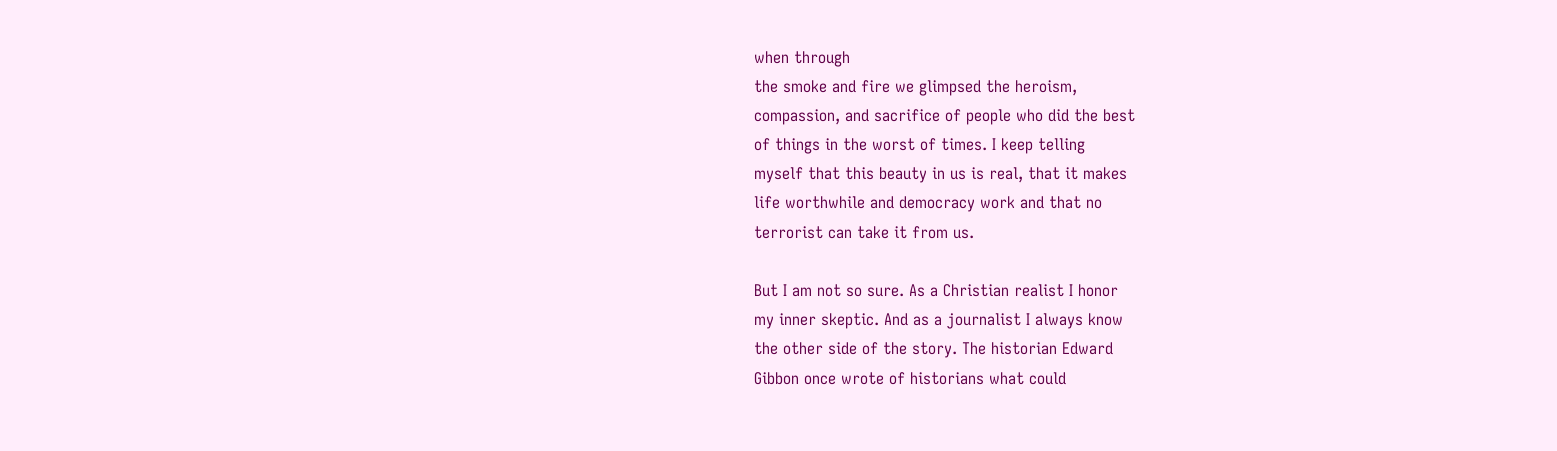when through
the smoke and fire we glimpsed the heroism,
compassion, and sacrifice of people who did the best
of things in the worst of times. I keep telling
myself that this beauty in us is real, that it makes
life worthwhile and democracy work and that no
terrorist can take it from us.

But I am not so sure. As a Christian realist I honor
my inner skeptic. And as a journalist I always know
the other side of the story. The historian Edward
Gibbon once wrote of historians what could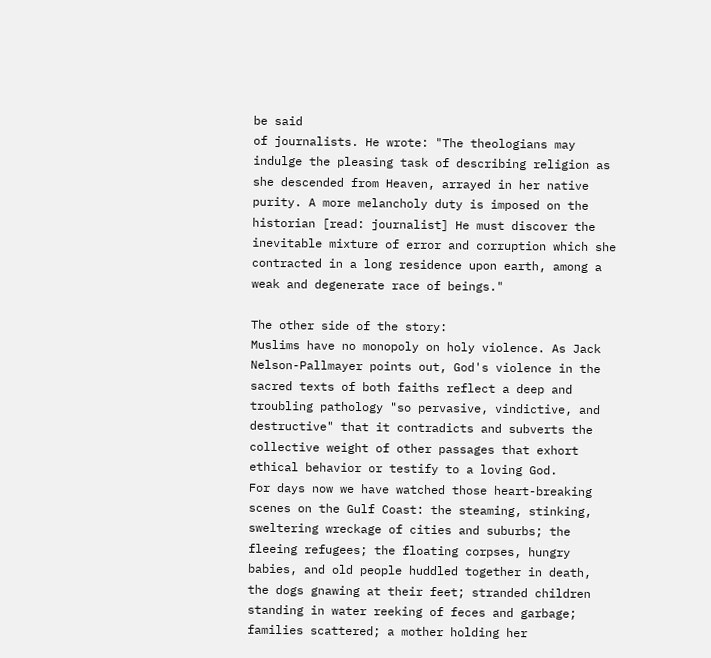be said
of journalists. He wrote: "The theologians may
indulge the pleasing task of describing religion as
she descended from Heaven, arrayed in her native
purity. A more melancholy duty is imposed on the
historian [read: journalist] He must discover the
inevitable mixture of error and corruption which she
contracted in a long residence upon earth, among a
weak and degenerate race of beings."

The other side of the story:
Muslims have no monopoly on holy violence. As Jack
Nelson-Pallmayer points out, God's violence in the
sacred texts of both faiths reflect a deep and
troubling pathology "so pervasive, vindictive, and
destructive" that it contradicts and subverts the
collective weight of other passages that exhort
ethical behavior or testify to a loving God.
For days now we have watched those heart-breaking
scenes on the Gulf Coast: the steaming, stinking,
sweltering wreckage of cities and suburbs; the
fleeing refugees; the floating corpses, hungry
babies, and old people huddled together in death,
the dogs gnawing at their feet; stranded children
standing in water reeking of feces and garbage;
families scattered; a mother holding her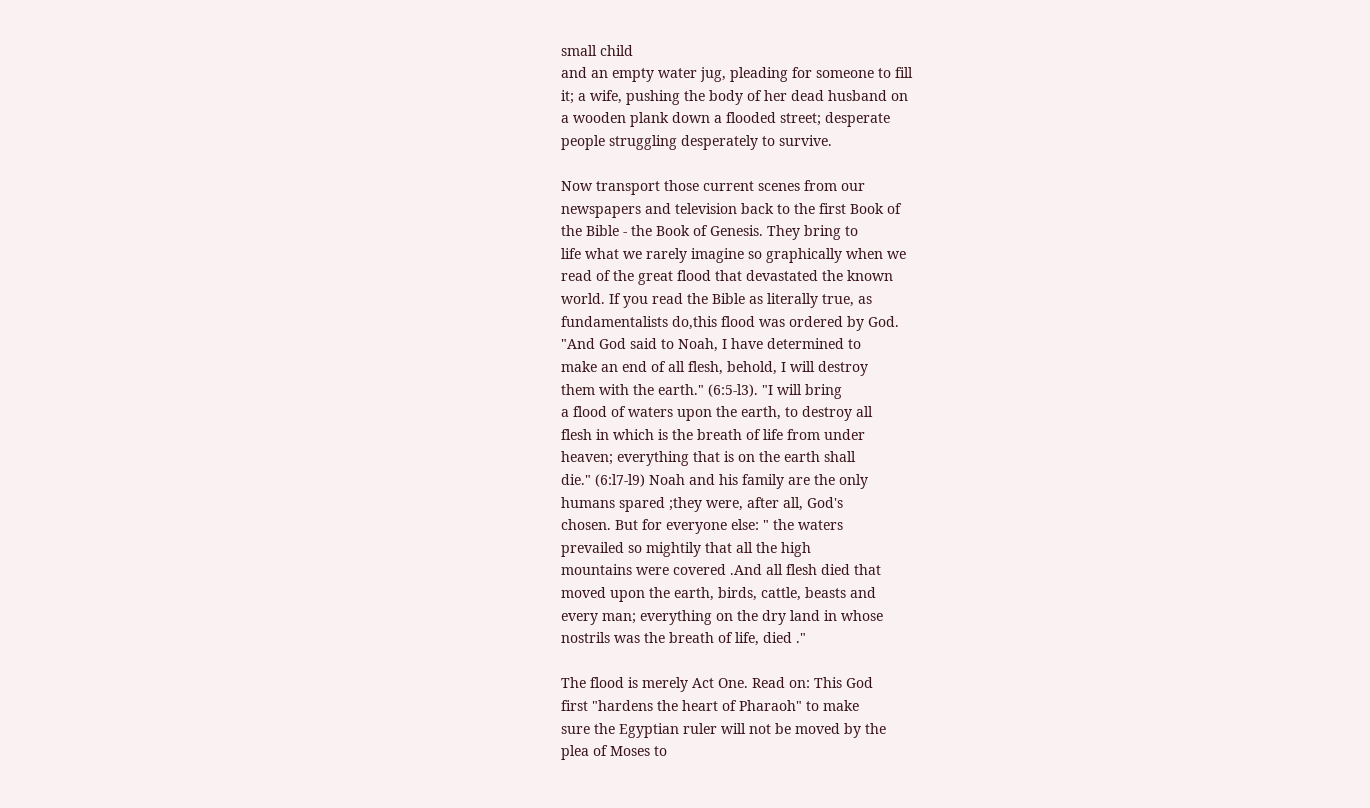small child
and an empty water jug, pleading for someone to fill
it; a wife, pushing the body of her dead husband on
a wooden plank down a flooded street; desperate
people struggling desperately to survive.

Now transport those current scenes from our
newspapers and television back to the first Book of
the Bible - the Book of Genesis. They bring to
life what we rarely imagine so graphically when we
read of the great flood that devastated the known
world. If you read the Bible as literally true, as
fundamentalists do,this flood was ordered by God.
"And God said to Noah, I have determined to
make an end of all flesh, behold, I will destroy
them with the earth." (6:5-l3). "I will bring
a flood of waters upon the earth, to destroy all
flesh in which is the breath of life from under
heaven; everything that is on the earth shall
die." (6:l7-l9) Noah and his family are the only
humans spared ;they were, after all, God's
chosen. But for everyone else: " the waters
prevailed so mightily that all the high
mountains were covered .And all flesh died that
moved upon the earth, birds, cattle, beasts and
every man; everything on the dry land in whose
nostrils was the breath of life, died ."

The flood is merely Act One. Read on: This God
first "hardens the heart of Pharaoh" to make
sure the Egyptian ruler will not be moved by the
plea of Moses to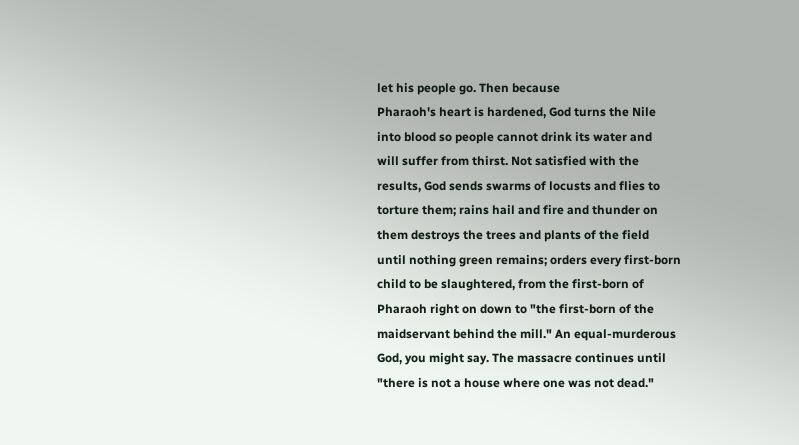let his people go. Then because
Pharaoh's heart is hardened, God turns the Nile
into blood so people cannot drink its water and
will suffer from thirst. Not satisfied with the
results, God sends swarms of locusts and flies to
torture them; rains hail and fire and thunder on
them destroys the trees and plants of the field
until nothing green remains; orders every first-born
child to be slaughtered, from the first-born of
Pharaoh right on down to "the first-born of the
maidservant behind the mill." An equal-murderous
God, you might say. The massacre continues until
"there is not a house where one was not dead."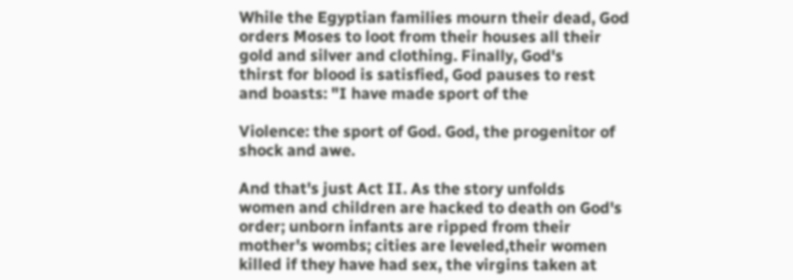While the Egyptian families mourn their dead, God
orders Moses to loot from their houses all their
gold and silver and clothing. Finally, God's
thirst for blood is satisfied, God pauses to rest
and boasts: "I have made sport of the

Violence: the sport of God. God, the progenitor of
shock and awe.

And that's just Act II. As the story unfolds
women and children are hacked to death on God's
order; unborn infants are ripped from their
mother's wombs; cities are leveled,their women
killed if they have had sex, the virgins taken at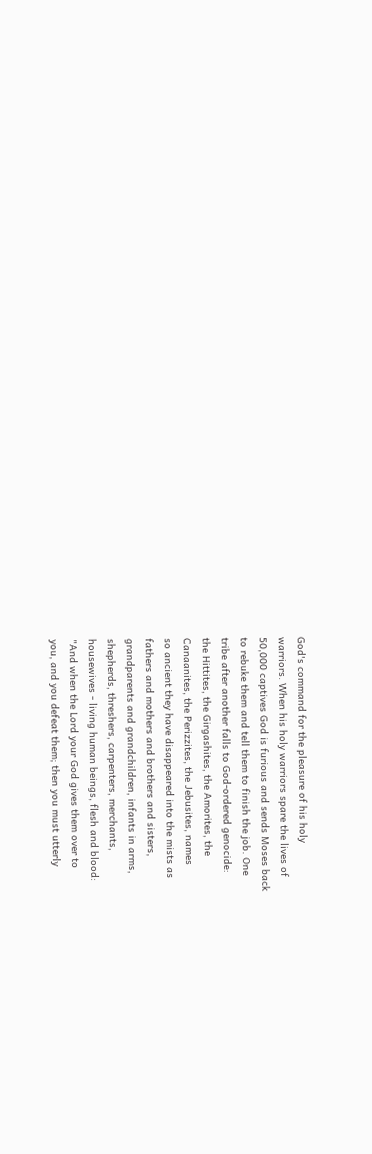God's command for the pleasure of his holy
warriors. When his holy warriors spare the lives of
50,000 captives God is furious and sends Moses back
to rebuke them and tell them to finish the job. One
tribe after another falls to God-ordered genocide:
the Hittites, the Girgashites, the Amorites, the
Canaanites, the Perizzites, the Jebusites, names
so ancient they have disappeared into the mists as
fathers and mothers and brothers and sisters,
grandparents and grandchildren, infants in arms,
shepherds, threshers, carpenters, merchants,
housewives - living human beings, flesh and blood:
"And when the Lord your God gives them over to
you, and you defeat them; then you must utterly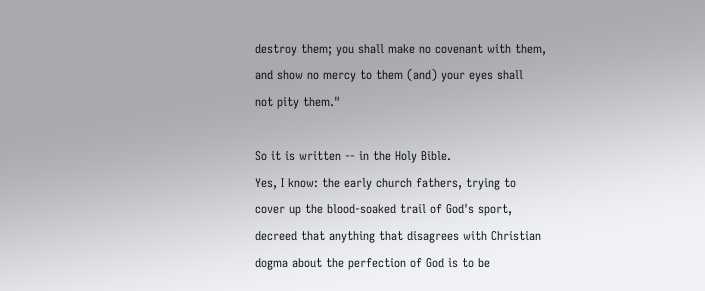destroy them; you shall make no covenant with them,
and show no mercy to them (and) your eyes shall
not pity them."

So it is written -- in the Holy Bible.
Yes, I know: the early church fathers, trying to
cover up the blood-soaked trail of God's sport,
decreed that anything that disagrees with Christian
dogma about the perfection of God is to be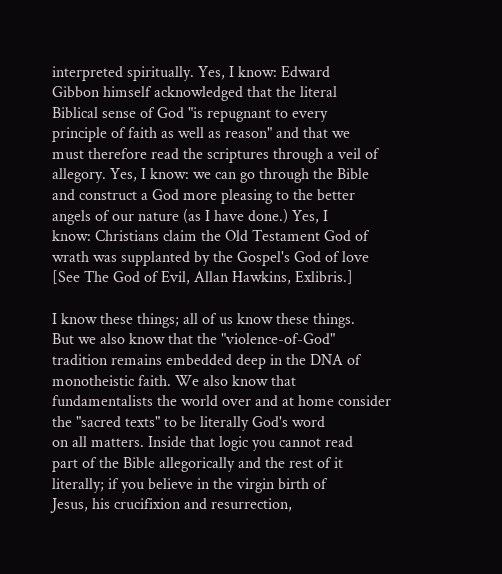interpreted spiritually. Yes, I know: Edward
Gibbon himself acknowledged that the literal
Biblical sense of God "is repugnant to every
principle of faith as well as reason" and that we
must therefore read the scriptures through a veil of
allegory. Yes, I know: we can go through the Bible
and construct a God more pleasing to the better
angels of our nature (as I have done.) Yes, I
know: Christians claim the Old Testament God of
wrath was supplanted by the Gospel's God of love
[See The God of Evil, Allan Hawkins, Exlibris.]

I know these things; all of us know these things.
But we also know that the "violence-of-God"
tradition remains embedded deep in the DNA of
monotheistic faith. We also know that
fundamentalists the world over and at home consider
the "sacred texts" to be literally God's word
on all matters. Inside that logic you cannot read
part of the Bible allegorically and the rest of it
literally; if you believe in the virgin birth of
Jesus, his crucifixion and resurrection,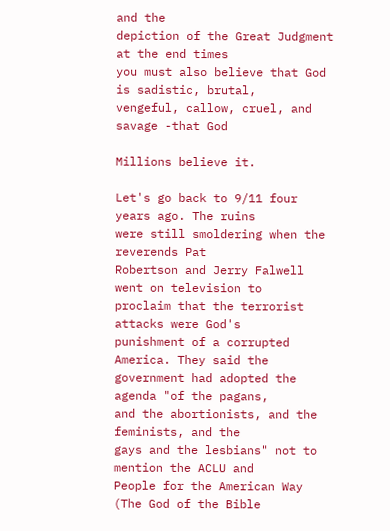and the
depiction of the Great Judgment at the end times
you must also believe that God is sadistic, brutal,
vengeful, callow, cruel, and savage -that God

Millions believe it.

Let's go back to 9/11 four years ago. The ruins
were still smoldering when the reverends Pat
Robertson and Jerry Falwell went on television to
proclaim that the terrorist attacks were God's
punishment of a corrupted America. They said the
government had adopted the agenda "of the pagans,
and the abortionists, and the feminists, and the
gays and the lesbians" not to mention the ACLU and
People for the American Way (The God of the Bible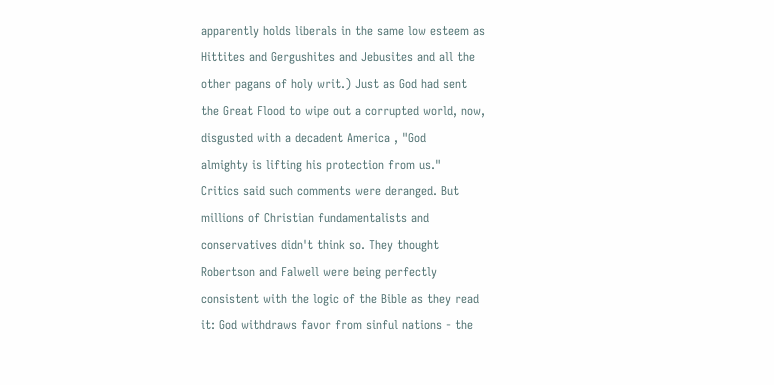apparently holds liberals in the same low esteem as
Hittites and Gergushites and Jebusites and all the
other pagans of holy writ.) Just as God had sent
the Great Flood to wipe out a corrupted world, now,
disgusted with a decadent America , "God
almighty is lifting his protection from us."
Critics said such comments were deranged. But
millions of Christian fundamentalists and
conservatives didn't think so. They thought
Robertson and Falwell were being perfectly
consistent with the logic of the Bible as they read
it: God withdraws favor from sinful nations - the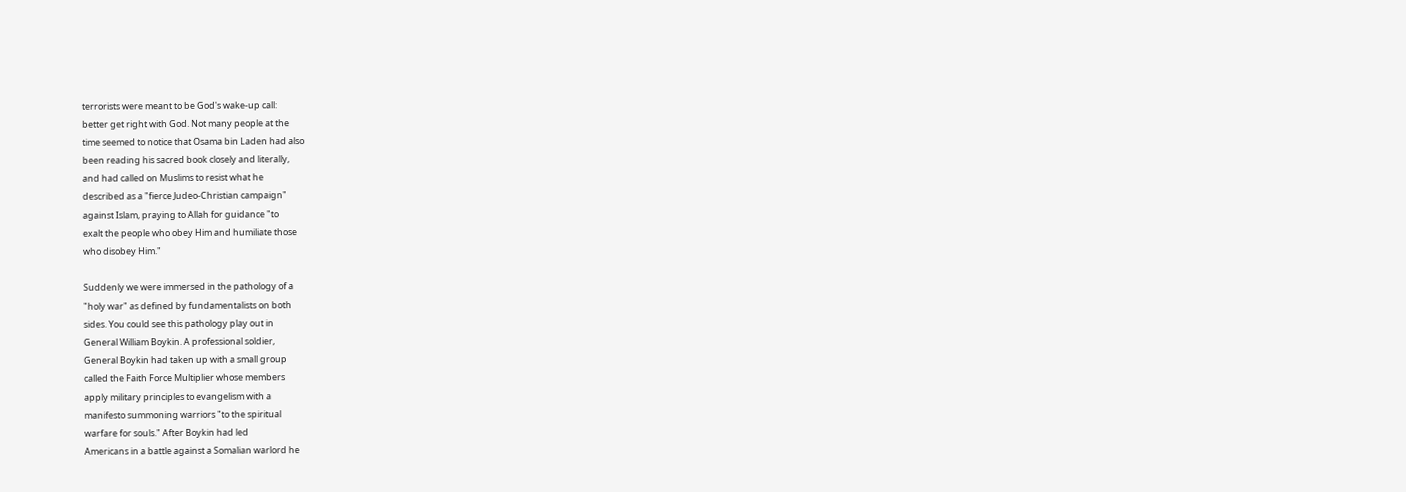terrorists were meant to be God's wake-up call:
better get right with God. Not many people at the
time seemed to notice that Osama bin Laden had also
been reading his sacred book closely and literally,
and had called on Muslims to resist what he
described as a "fierce Judeo-Christian campaign"
against Islam, praying to Allah for guidance "to
exalt the people who obey Him and humiliate those
who disobey Him."

Suddenly we were immersed in the pathology of a
"holy war" as defined by fundamentalists on both
sides. You could see this pathology play out in
General William Boykin. A professional soldier,
General Boykin had taken up with a small group
called the Faith Force Multiplier whose members
apply military principles to evangelism with a
manifesto summoning warriors "to the spiritual
warfare for souls." After Boykin had led
Americans in a battle against a Somalian warlord he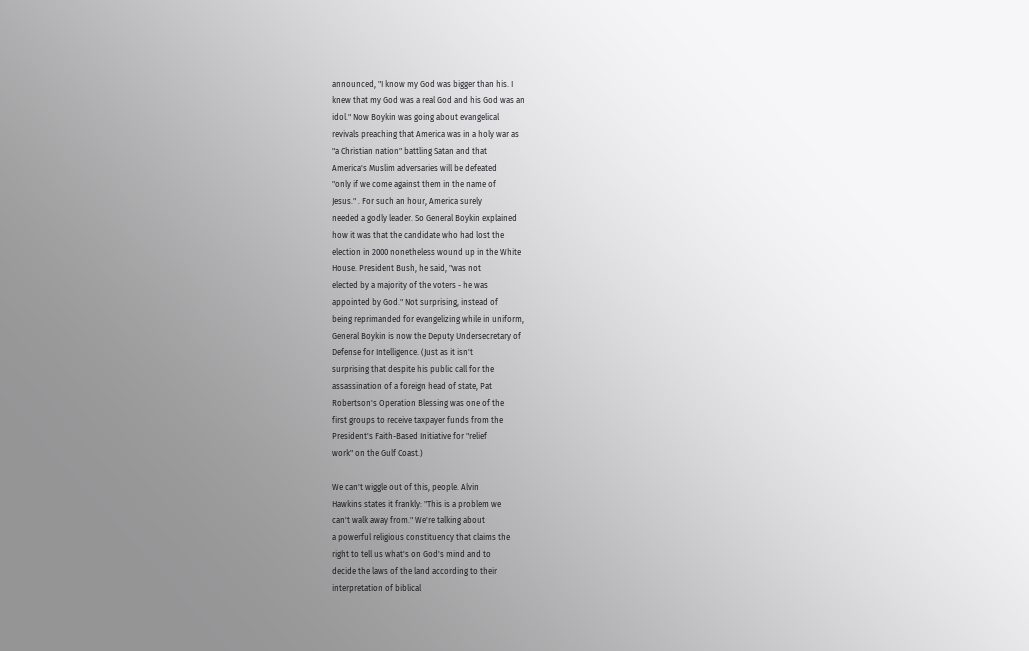announced, "I know my God was bigger than his. I
knew that my God was a real God and his God was an
idol." Now Boykin was going about evangelical
revivals preaching that America was in a holy war as
"a Christian nation" battling Satan and that
America's Muslim adversaries will be defeated
"only if we come against them in the name of
Jesus." . For such an hour, America surely
needed a godly leader. So General Boykin explained
how it was that the candidate who had lost the
election in 2000 nonetheless wound up in the White
House. President Bush, he said, "was not
elected by a majority of the voters - he was
appointed by God." Not surprising, instead of
being reprimanded for evangelizing while in uniform,
General Boykin is now the Deputy Undersecretary of
Defense for Intelligence. (Just as it isn't
surprising that despite his public call for the
assassination of a foreign head of state, Pat
Robertson's Operation Blessing was one of the
first groups to receive taxpayer funds from the
President's Faith-Based Initiative for "relief
work" on the Gulf Coast.)

We can't wiggle out of this, people. Alvin
Hawkins states it frankly: "This is a problem we
can't walk away from." We're talking about
a powerful religious constituency that claims the
right to tell us what's on God's mind and to
decide the laws of the land according to their
interpretation of biblical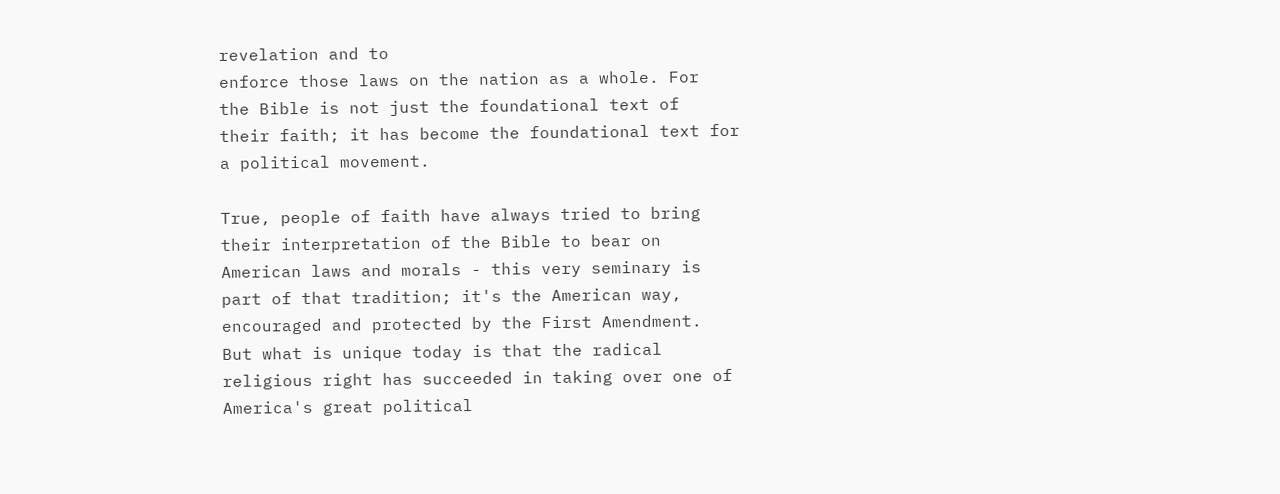revelation and to
enforce those laws on the nation as a whole. For
the Bible is not just the foundational text of
their faith; it has become the foundational text for
a political movement.

True, people of faith have always tried to bring
their interpretation of the Bible to bear on
American laws and morals - this very seminary is
part of that tradition; it's the American way,
encouraged and protected by the First Amendment.
But what is unique today is that the radical
religious right has succeeded in taking over one of
America's great political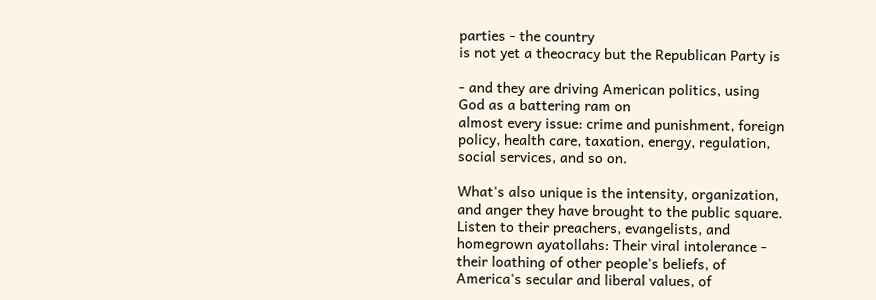parties - the country
is not yet a theocracy but the Republican Party is

- and they are driving American politics, using
God as a battering ram on
almost every issue: crime and punishment, foreign
policy, health care, taxation, energy, regulation,
social services, and so on.

What's also unique is the intensity, organization,
and anger they have brought to the public square.
Listen to their preachers, evangelists, and
homegrown ayatollahs: Their viral intolerance -
their loathing of other people's beliefs, of
America's secular and liberal values, of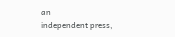an
independent press,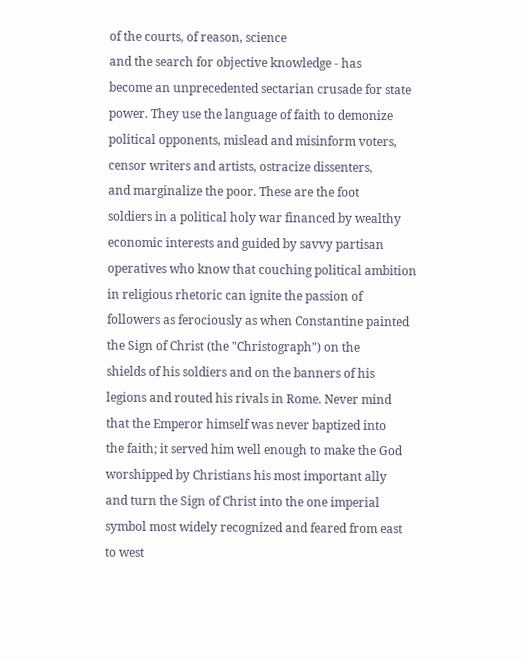of the courts, of reason, science
and the search for objective knowledge - has
become an unprecedented sectarian crusade for state
power. They use the language of faith to demonize
political opponents, mislead and misinform voters,
censor writers and artists, ostracize dissenters,
and marginalize the poor. These are the foot
soldiers in a political holy war financed by wealthy
economic interests and guided by savvy partisan
operatives who know that couching political ambition
in religious rhetoric can ignite the passion of
followers as ferociously as when Constantine painted
the Sign of Christ (the "Christograph") on the
shields of his soldiers and on the banners of his
legions and routed his rivals in Rome. Never mind
that the Emperor himself was never baptized into
the faith; it served him well enough to make the God
worshipped by Christians his most important ally
and turn the Sign of Christ into the one imperial
symbol most widely recognized and feared from east
to west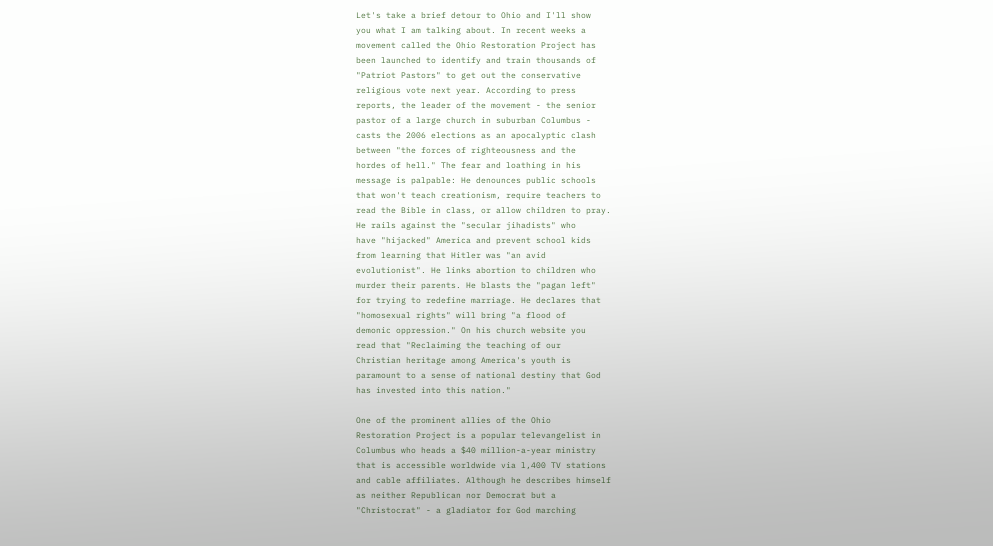Let's take a brief detour to Ohio and I'll show
you what I am talking about. In recent weeks a
movement called the Ohio Restoration Project has
been launched to identify and train thousands of
"Patriot Pastors" to get out the conservative
religious vote next year. According to press
reports, the leader of the movement - the senior
pastor of a large church in suburban Columbus -
casts the 2006 elections as an apocalyptic clash
between "the forces of righteousness and the
hordes of hell." The fear and loathing in his
message is palpable: He denounces public schools
that won't teach creationism, require teachers to
read the Bible in class, or allow children to pray.
He rails against the "secular jihadists" who
have "hijacked" America and prevent school kids
from learning that Hitler was "an avid
evolutionist". He links abortion to children who
murder their parents. He blasts the "pagan left"
for trying to redefine marriage. He declares that
"homosexual rights" will bring "a flood of
demonic oppression." On his church website you
read that "Reclaiming the teaching of our
Christian heritage among America's youth is
paramount to a sense of national destiny that God
has invested into this nation."

One of the prominent allies of the Ohio
Restoration Project is a popular televangelist in
Columbus who heads a $40 million-a-year ministry
that is accessible worldwide via l,400 TV stations
and cable affiliates. Although he describes himself
as neither Republican nor Democrat but a
"Christocrat" - a gladiator for God marching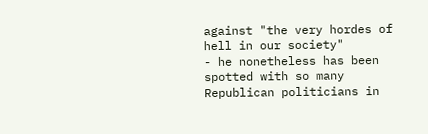against "the very hordes of hell in our society"
- he nonetheless has been spotted with so many
Republican politicians in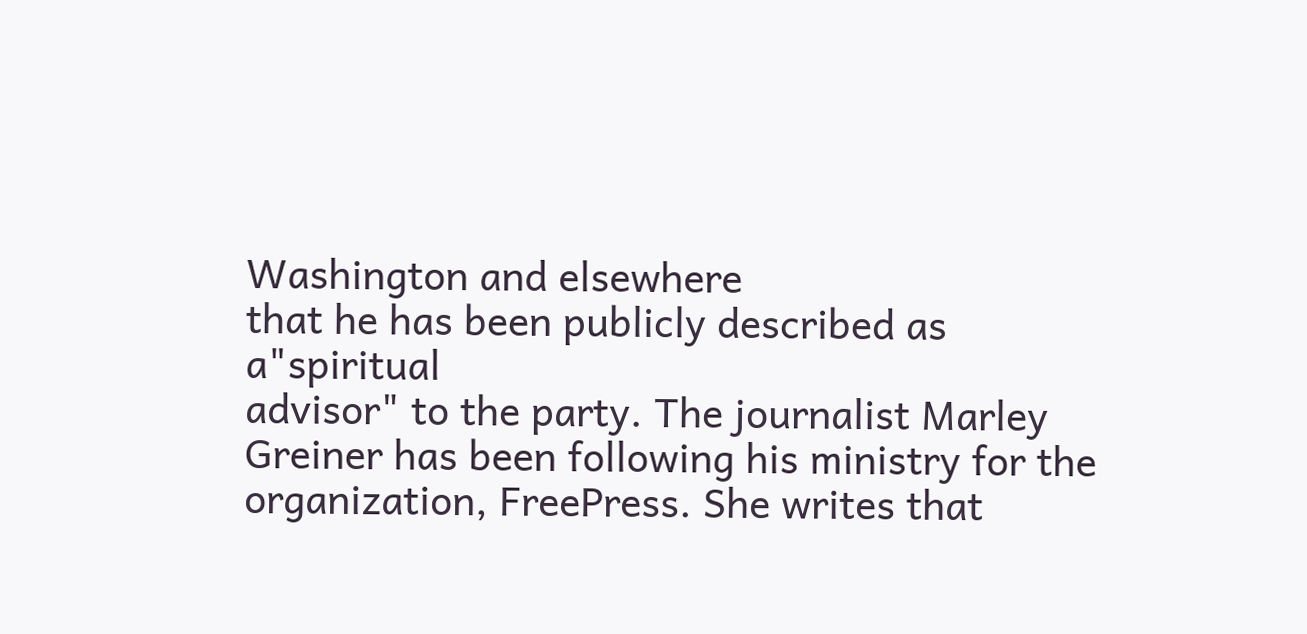Washington and elsewhere
that he has been publicly described as a"spiritual
advisor" to the party. The journalist Marley
Greiner has been following his ministry for the
organization, FreePress. She writes that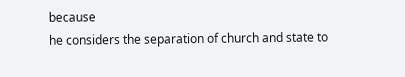because
he considers the separation of church and state to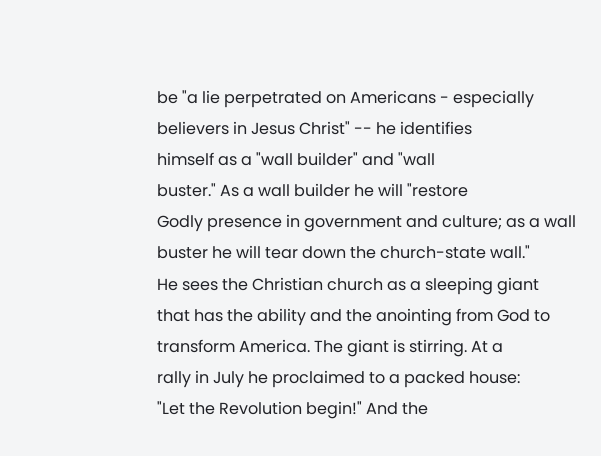be "a lie perpetrated on Americans - especially
believers in Jesus Christ" -- he identifies
himself as a "wall builder" and "wall
buster." As a wall builder he will "restore
Godly presence in government and culture; as a wall
buster he will tear down the church-state wall."
He sees the Christian church as a sleeping giant
that has the ability and the anointing from God to
transform America. The giant is stirring. At a
rally in July he proclaimed to a packed house:
"Let the Revolution begin!" And the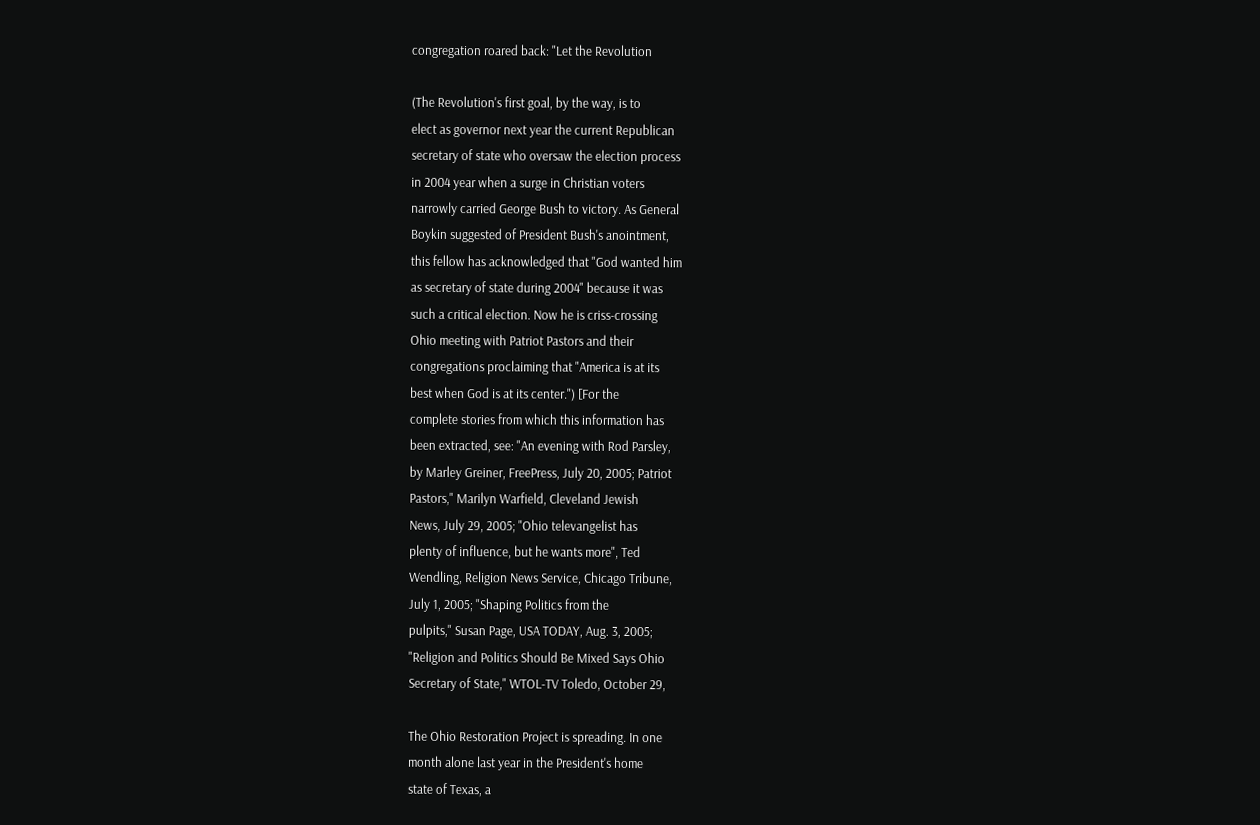congregation roared back: "Let the Revolution

(The Revolution's first goal, by the way, is to
elect as governor next year the current Republican
secretary of state who oversaw the election process
in 2004 year when a surge in Christian voters
narrowly carried George Bush to victory. As General
Boykin suggested of President Bush's anointment,
this fellow has acknowledged that "God wanted him
as secretary of state during 2004" because it was
such a critical election. Now he is criss-crossing
Ohio meeting with Patriot Pastors and their
congregations proclaiming that "America is at its
best when God is at its center.") [For the
complete stories from which this information has
been extracted, see: "An evening with Rod Parsley,
by Marley Greiner, FreePress, July 20, 2005; Patriot
Pastors," Marilyn Warfield, Cleveland Jewish
News, July 29, 2005; "Ohio televangelist has
plenty of influence, but he wants more", Ted
Wendling, Religion News Service, Chicago Tribune,
July 1, 2005; "Shaping Politics from the
pulpits," Susan Page, USA TODAY, Aug. 3, 2005;
"Religion and Politics Should Be Mixed Says Ohio
Secretary of State," WTOL-TV Toledo, October 29,

The Ohio Restoration Project is spreading. In one
month alone last year in the President's home
state of Texas, a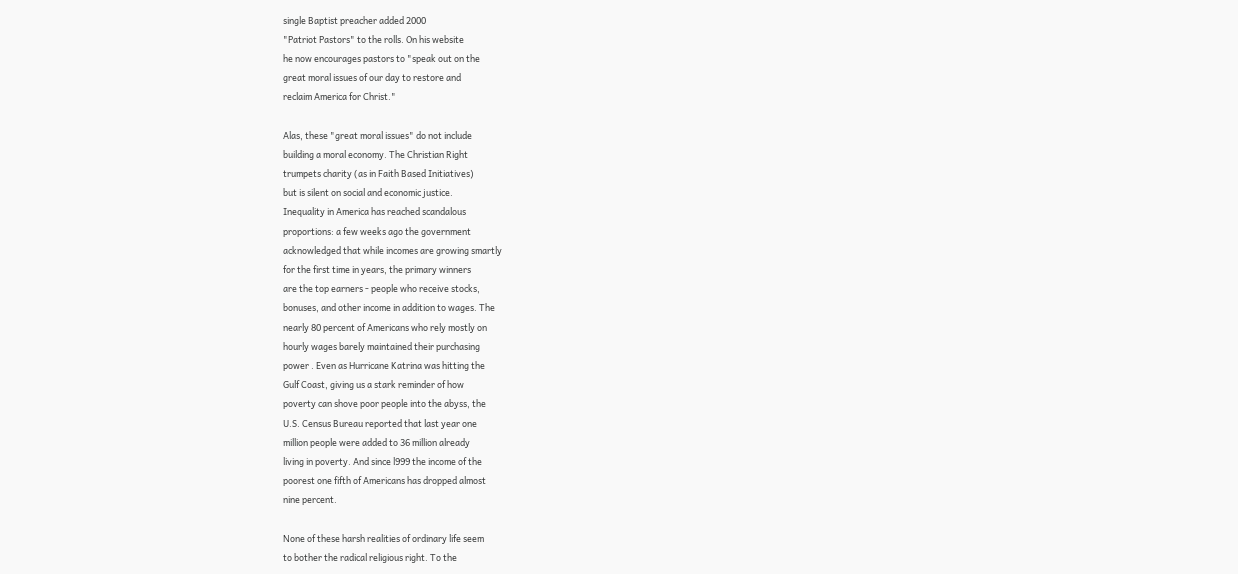single Baptist preacher added 2000
"Patriot Pastors" to the rolls. On his website
he now encourages pastors to "speak out on the
great moral issues of our day to restore and
reclaim America for Christ."

Alas, these "great moral issues" do not include
building a moral economy. The Christian Right
trumpets charity (as in Faith Based Initiatives)
but is silent on social and economic justice.
Inequality in America has reached scandalous
proportions: a few weeks ago the government
acknowledged that while incomes are growing smartly
for the first time in years, the primary winners
are the top earners - people who receive stocks,
bonuses, and other income in addition to wages. The
nearly 80 percent of Americans who rely mostly on
hourly wages barely maintained their purchasing
power . Even as Hurricane Katrina was hitting the
Gulf Coast, giving us a stark reminder of how
poverty can shove poor people into the abyss, the
U.S. Census Bureau reported that last year one
million people were added to 36 million already
living in poverty. And since l999 the income of the
poorest one fifth of Americans has dropped almost
nine percent.

None of these harsh realities of ordinary life seem
to bother the radical religious right. To the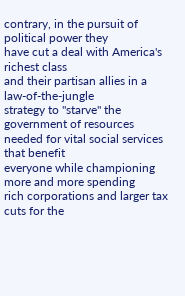contrary, in the pursuit of political power they
have cut a deal with America's richest class
and their partisan allies in a law-of-the-jungle
strategy to "starve" the government of resources
needed for vital social services that benefit
everyone while championing more and more spending
rich corporations and larger tax cuts for the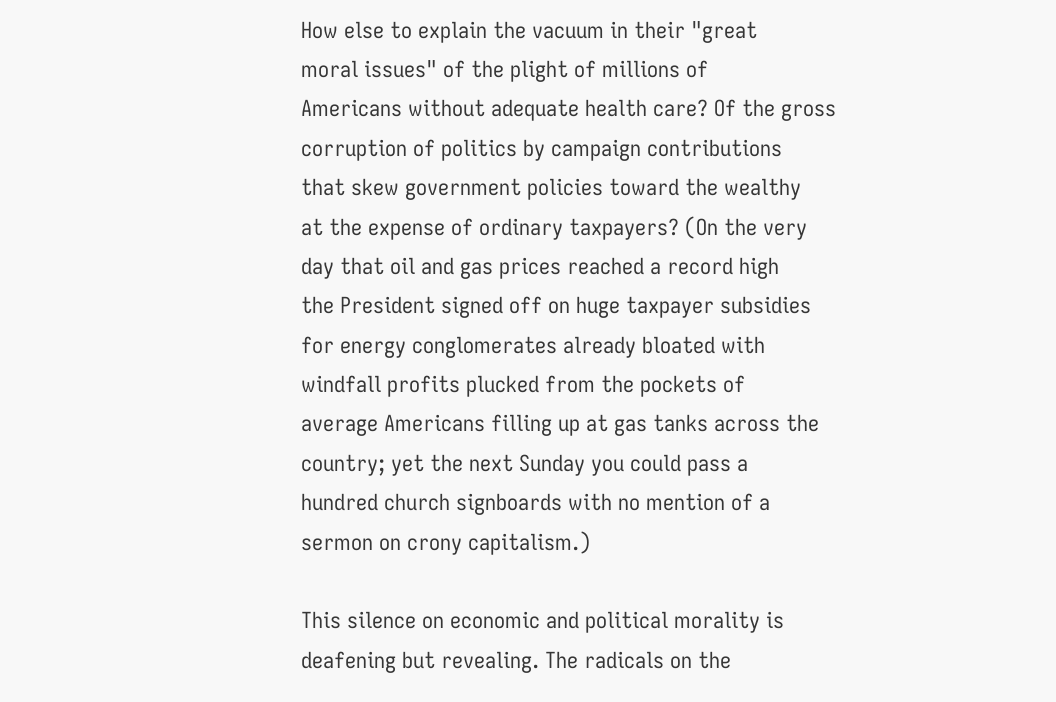How else to explain the vacuum in their "great
moral issues" of the plight of millions of
Americans without adequate health care? Of the gross
corruption of politics by campaign contributions
that skew government policies toward the wealthy
at the expense of ordinary taxpayers? (On the very
day that oil and gas prices reached a record high
the President signed off on huge taxpayer subsidies
for energy conglomerates already bloated with
windfall profits plucked from the pockets of
average Americans filling up at gas tanks across the
country; yet the next Sunday you could pass a
hundred church signboards with no mention of a
sermon on crony capitalism.)

This silence on economic and political morality is
deafening but revealing. The radicals on the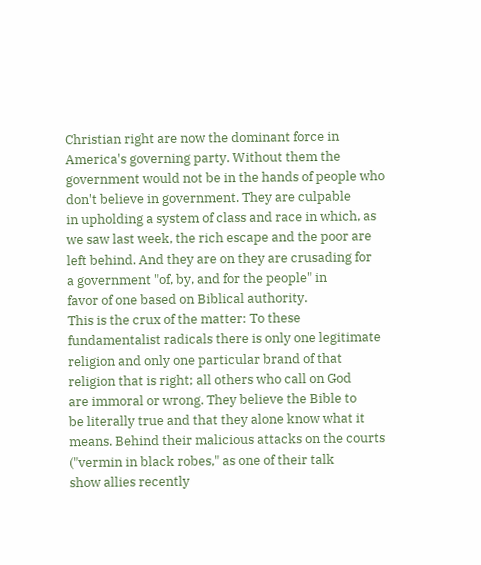Christian right are now the dominant force in
America's governing party. Without them the
government would not be in the hands of people who
don't believe in government. They are culpable
in upholding a system of class and race in which, as
we saw last week, the rich escape and the poor are
left behind. And they are on they are crusading for
a government "of, by, and for the people" in
favor of one based on Biblical authority.
This is the crux of the matter: To these
fundamentalist radicals there is only one legitimate
religion and only one particular brand of that
religion that is right; all others who call on God
are immoral or wrong. They believe the Bible to
be literally true and that they alone know what it
means. Behind their malicious attacks on the courts
("vermin in black robes," as one of their talk
show allies recently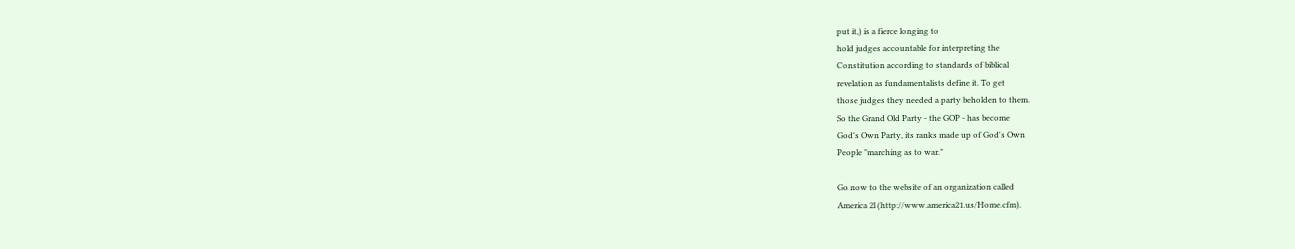put it,) is a fierce longing to
hold judges accountable for interpreting the
Constitution according to standards of biblical
revelation as fundamentalists define it. To get
those judges they needed a party beholden to them.
So the Grand Old Party - the GOP - has become
God's Own Party, its ranks made up of God's Own
People "marching as to war."

Go now to the website of an organization called
America 2l (http://www.america21.us/Home.cfm).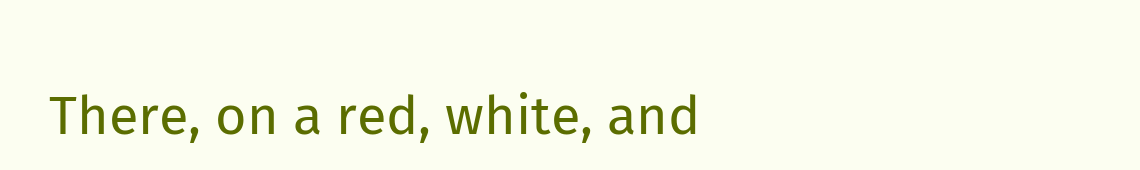There, on a red, white, and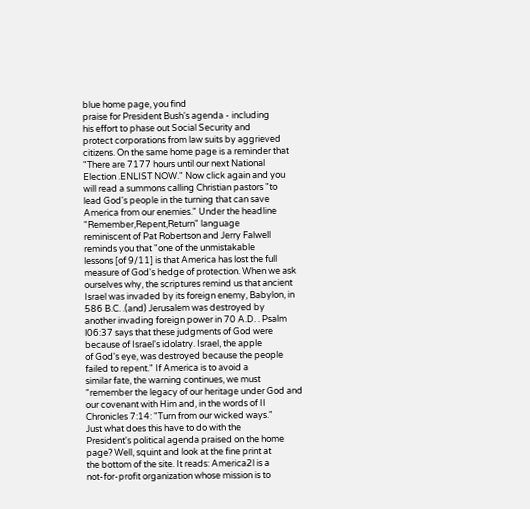blue home page, you find
praise for President Bush's agenda - including
his effort to phase out Social Security and
protect corporations from law suits by aggrieved
citizens. On the same home page is a reminder that
"There are 7177 hours until our next National
Election .ENLIST NOW." Now click again and you
will read a summons calling Christian pastors "to
lead God's people in the turning that can save
America from our enemies." Under the headline
"Remember,Repent,Return" language
reminiscent of Pat Robertson and Jerry Falwell
reminds you that "one of the unmistakable
lessons [of 9/11] is that America has lost the full
measure of God's hedge of protection. When we ask
ourselves why, the scriptures remind us that ancient
Israel was invaded by its foreign enemy, Babylon, in
586 B.C. .(and) Jerusalem was destroyed by
another invading foreign power in 70 A.D. . Psalm
l06:37 says that these judgments of God were
because of Israel's idolatry. Israel, the apple
of God's eye, was destroyed because the people
failed to repent." If America is to avoid a
similar fate, the warning continues, we must
"remember the legacy of our heritage under God and
our covenant with Him and, in the words of II
Chronicles 7:14: "Turn from our wicked ways."
Just what does this have to do with the
President's political agenda praised on the home
page? Well, squint and look at the fine print at
the bottom of the site. It reads: America2l is a
not-for-profit organization whose mission is to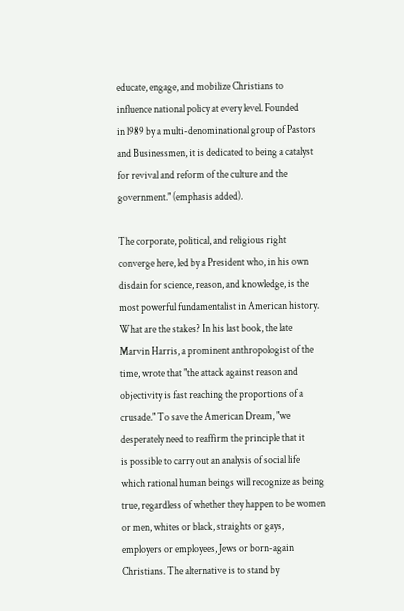educate, engage, and mobilize Christians to
influence national policy at every level. Founded
in l989 by a multi-denominational group of Pastors
and Businessmen, it is dedicated to being a catalyst
for revival and reform of the culture and the
government." (emphasis added).

The corporate, political, and religious right
converge here, led by a President who, in his own
disdain for science, reason, and knowledge, is the
most powerful fundamentalist in American history.
What are the stakes? In his last book, the late
Marvin Harris, a prominent anthropologist of the
time, wrote that "the attack against reason and
objectivity is fast reaching the proportions of a
crusade." To save the American Dream, "we
desperately need to reaffirm the principle that it
is possible to carry out an analysis of social life
which rational human beings will recognize as being
true, regardless of whether they happen to be women
or men, whites or black, straights or gays,
employers or employees, Jews or born-again
Christians. The alternative is to stand by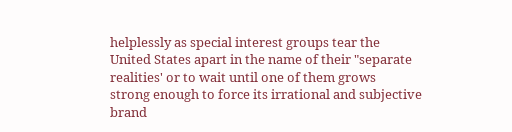helplessly as special interest groups tear the
United States apart in the name of their "separate
realities' or to wait until one of them grows
strong enough to force its irrational and subjective
brand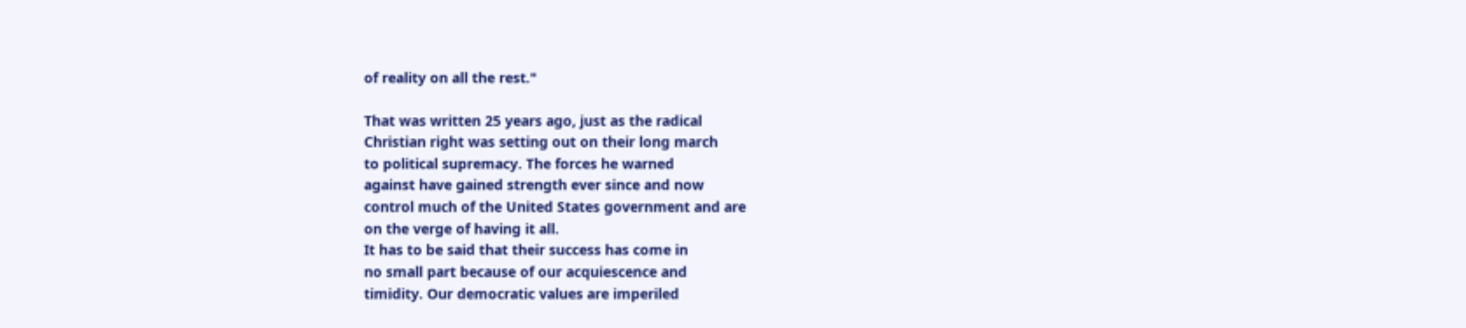of reality on all the rest."

That was written 25 years ago, just as the radical
Christian right was setting out on their long march
to political supremacy. The forces he warned
against have gained strength ever since and now
control much of the United States government and are
on the verge of having it all.
It has to be said that their success has come in
no small part because of our acquiescence and
timidity. Our democratic values are imperiled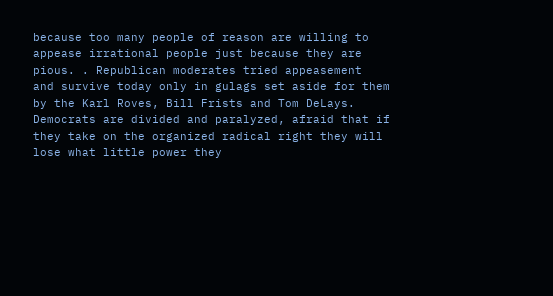because too many people of reason are willing to
appease irrational people just because they are
pious. . Republican moderates tried appeasement
and survive today only in gulags set aside for them
by the Karl Roves, Bill Frists and Tom DeLays.
Democrats are divided and paralyzed, afraid that if
they take on the organized radical right they will
lose what little power they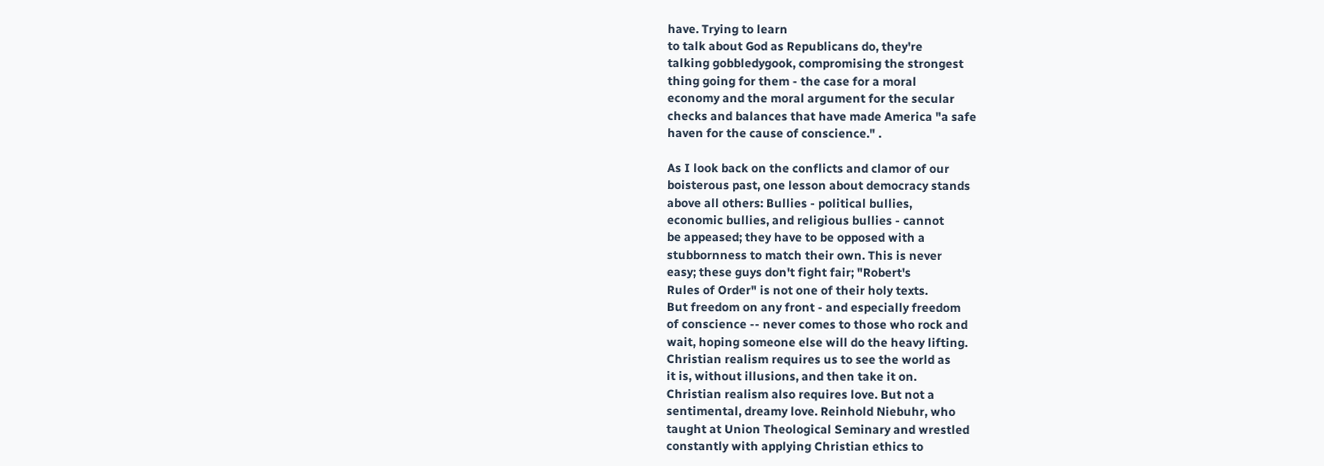have. Trying to learn
to talk about God as Republicans do, they're
talking gobbledygook, compromising the strongest
thing going for them - the case for a moral
economy and the moral argument for the secular
checks and balances that have made America "a safe
haven for the cause of conscience." .

As I look back on the conflicts and clamor of our
boisterous past, one lesson about democracy stands
above all others: Bullies - political bullies,
economic bullies, and religious bullies - cannot
be appeased; they have to be opposed with a
stubbornness to match their own. This is never
easy; these guys don't fight fair; "Robert's
Rules of Order" is not one of their holy texts.
But freedom on any front - and especially freedom
of conscience -- never comes to those who rock and
wait, hoping someone else will do the heavy lifting.
Christian realism requires us to see the world as
it is, without illusions, and then take it on.
Christian realism also requires love. But not a
sentimental, dreamy love. Reinhold Niebuhr, who
taught at Union Theological Seminary and wrestled
constantly with applying Christian ethics to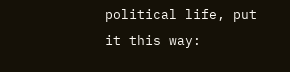political life, put it this way: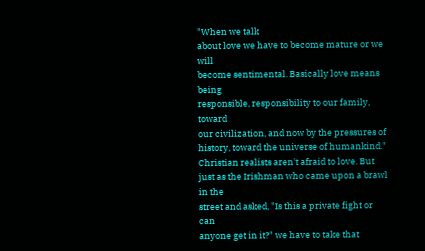"When we talk
about love we have to become mature or we will
become sentimental. Basically love means being
responsible, responsibility to our family, toward
our civilization, and now by the pressures of
history, toward the universe of humankind."
Christian realists aren't afraid to love. But
just as the Irishman who came upon a brawl in the
street and asked, "Is this a private fight or can
anyone get in it?" we have to take that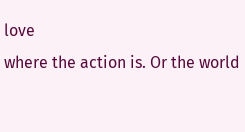love
where the action is. Or the world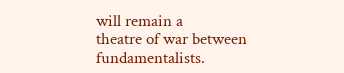will remain a
theatre of war between fundamentalists.